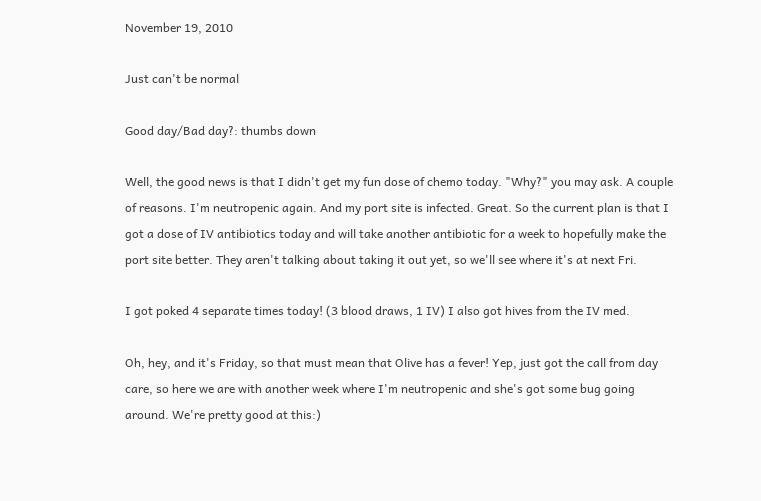November 19, 2010

Just can't be normal

Good day/Bad day?: thumbs down

Well, the good news is that I didn't get my fun dose of chemo today. "Why?" you may ask. A couple of reasons. I'm neutropenic again. And my port site is infected. Great. So the current plan is that I got a dose of IV antibiotics today and will take another antibiotic for a week to hopefully make the port site better. They aren't talking about taking it out yet, so we'll see where it's at next Fri.

I got poked 4 separate times today! (3 blood draws, 1 IV) I also got hives from the IV med.

Oh, hey, and it's Friday, so that must mean that Olive has a fever! Yep, just got the call from day care, so here we are with another week where I'm neutropenic and she's got some bug going around. We're pretty good at this:)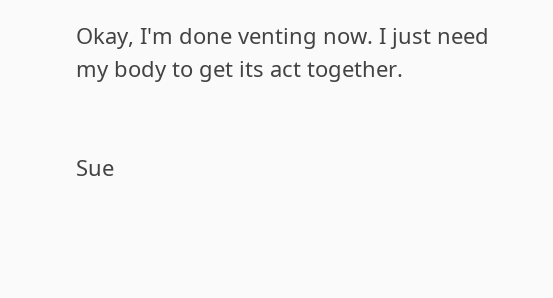Okay, I'm done venting now. I just need my body to get its act together.


Sue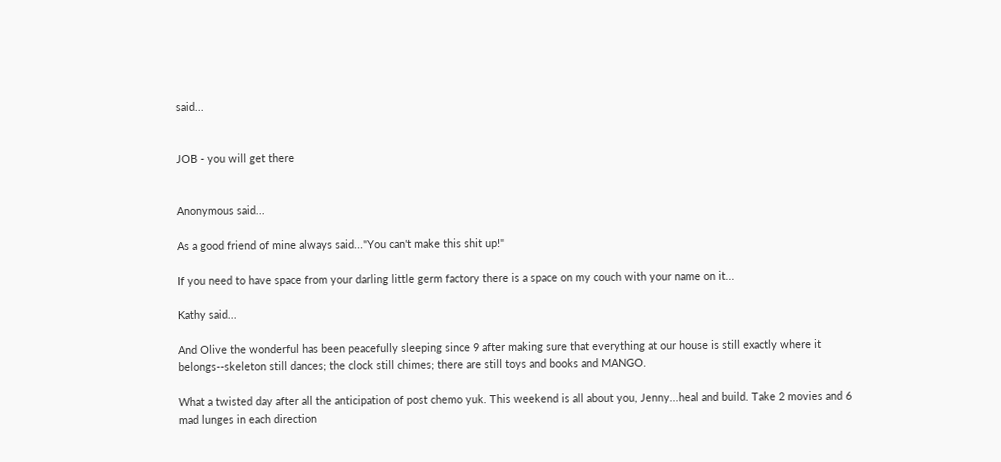said...


JOB - you will get there


Anonymous said...

As a good friend of mine always said..."You can't make this shit up!"

If you need to have space from your darling little germ factory there is a space on my couch with your name on it...

Kathy said...

And Olive the wonderful has been peacefully sleeping since 9 after making sure that everything at our house is still exactly where it belongs--skeleton still dances; the clock still chimes; there are still toys and books and MANGO.

What a twisted day after all the anticipation of post chemo yuk. This weekend is all about you, Jenny...heal and build. Take 2 movies and 6 mad lunges in each direction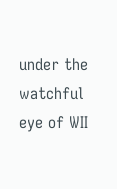under the watchful eye of WII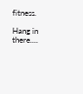fitness.

Hang in there....